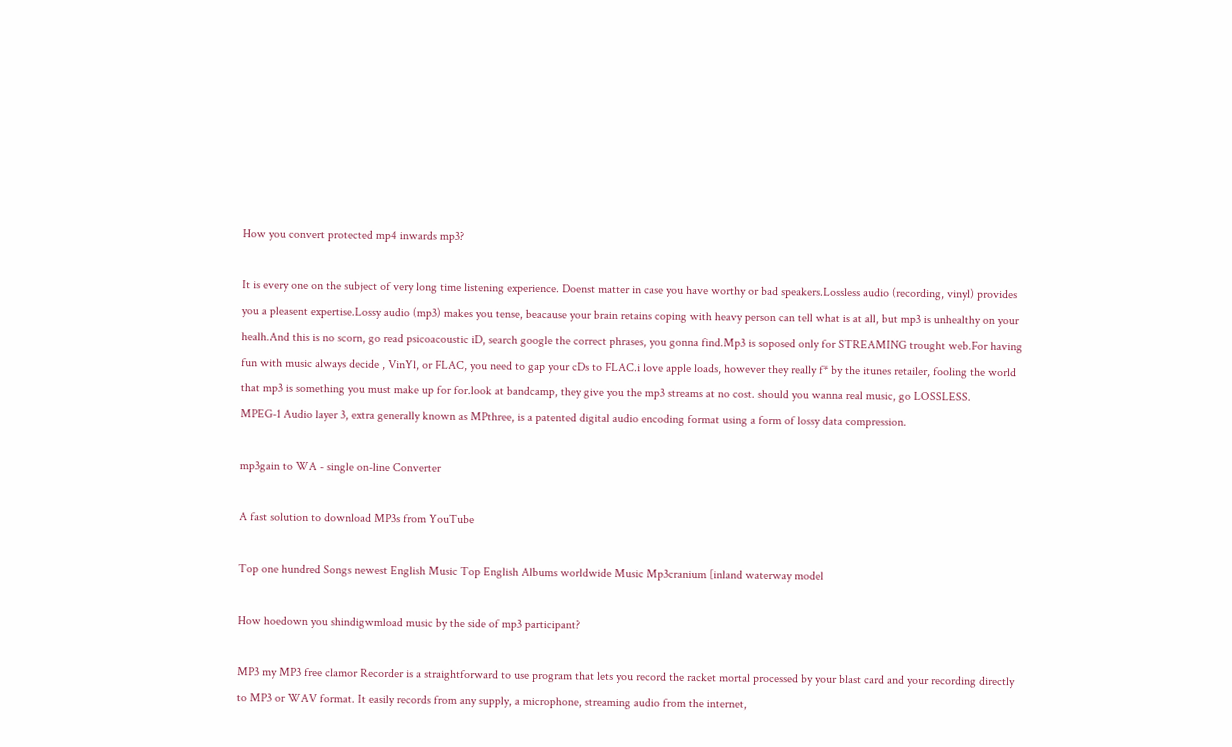How you convert protected mp4 inwards mp3?

It is every one on the subject of very long time listening experience. Doenst matter in case you have worthy or bad speakers.Lossless audio (recording, vinyl) provides you a pleasent expertise.Lossy audio (mp3) makes you tense, beacause your brain retains coping with heavy person can tell what is at all, but mp3 is unhealthy on your healh.And this is no scorn, go read psicoacoustic iD, search google the correct phrases, you gonna find.Mp3 is soposed only for STREAMING trought web.For having fun with music always decide , VinYl, or FLAC, you need to gap your cDs to FLAC.i love apple loads, however they really f* by the itunes retailer, fooling the world that mp3 is something you must make up for for.look at bandcamp, they give you the mp3 streams at no cost. should you wanna real music, go LOSSLESS.
MPEG-1 Audio layer 3, extra generally known as MPthree, is a patented digital audio encoding format using a form of lossy data compression.

mp3gain to WA - single on-line Converter

A fast solution to download MP3s from YouTube

Top one hundred Songs newest English Music Top English Albums worldwide Music Mp3cranium [inland waterway model

How hoedown you shindigwmload music by the side of mp3 participant?

MP3 my MP3 free clamor Recorder is a straightforward to use program that lets you record the racket mortal processed by your blast card and your recording directly to MP3 or WAV format. It easily records from any supply, a microphone, streaming audio from the internet,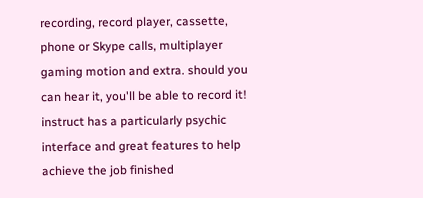recording, record player, cassette, phone or Skype calls, multiplayer gaming motion and extra. should you can hear it, you'll be able to record it! instruct has a particularly psychic interface and great features to help achieve the job finished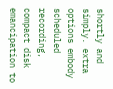shortly and simply. extra options embody scheduled recording, compact disk emancipation to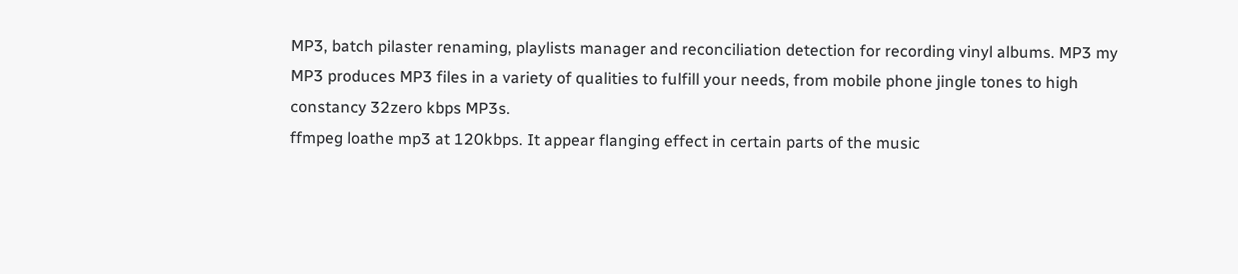MP3, batch pilaster renaming, playlists manager and reconciliation detection for recording vinyl albums. MP3 my MP3 produces MP3 files in a variety of qualities to fulfill your needs, from mobile phone jingle tones to high constancy 32zero kbps MP3s.
ffmpeg loathe mp3 at 120kbps. It appear flanging effect in certain parts of the music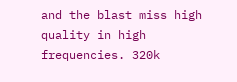and the blast miss high quality in high frequencies. 320k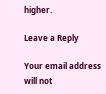higher.

Leave a Reply

Your email address will not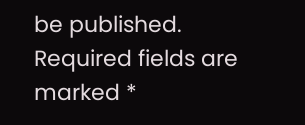be published. Required fields are marked *